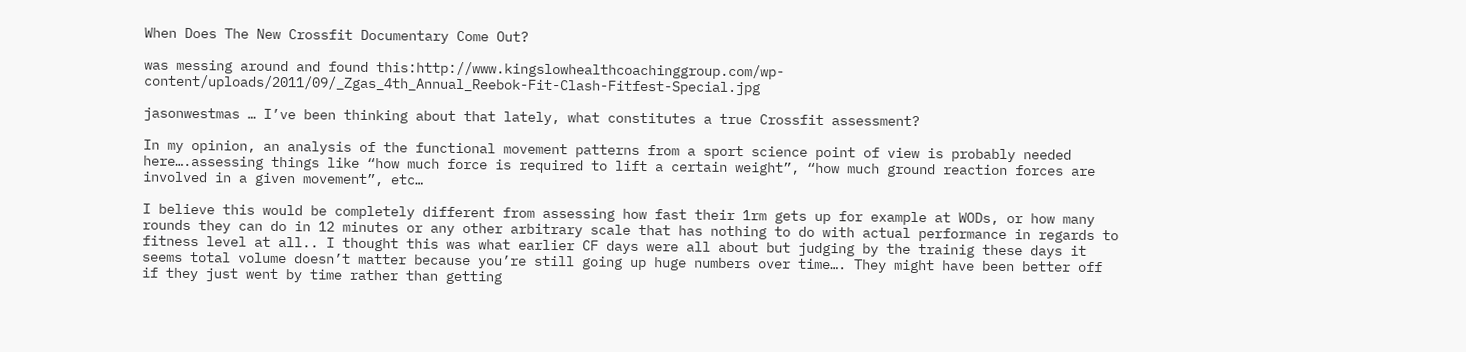When Does The New Crossfit Documentary Come Out?

was messing around and found this:http://www.kingslowhealthcoachinggroup.com/wp-content/uploads/2011/09/_Zgas_4th_Annual_Reebok-Fit-Clash-Fitfest-Special.jpg

jasonwestmas … I’ve been thinking about that lately, what constitutes a true Crossfit assessment?

In my opinion, an analysis of the functional movement patterns from a sport science point of view is probably needed here….assessing things like “how much force is required to lift a certain weight”, “how much ground reaction forces are involved in a given movement”, etc…

I believe this would be completely different from assessing how fast their 1rm gets up for example at WODs, or how many rounds they can do in 12 minutes or any other arbitrary scale that has nothing to do with actual performance in regards to fitness level at all.. I thought this was what earlier CF days were all about but judging by the trainig these days it seems total volume doesn’t matter because you’re still going up huge numbers over time…. They might have been better off if they just went by time rather than getting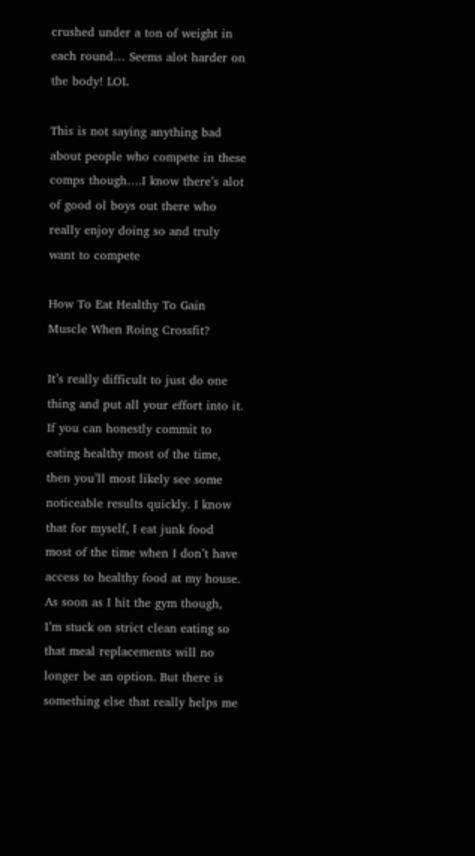crushed under a ton of weight in each round… Seems alot harder on the body! LOL

This is not saying anything bad about people who compete in these comps though….I know there’s alot of good ol boys out there who really enjoy doing so and truly want to compete

How To Eat Healthy To Gain Muscle When Roing Crossfit?

It’s really difficult to just do one thing and put all your effort into it. If you can honestly commit to eating healthy most of the time, then you’ll most likely see some noticeable results quickly. I know that for myself, I eat junk food most of the time when I don’t have access to healthy food at my house. As soon as I hit the gym though, I’m stuck on strict clean eating so that meal replacements will no longer be an option. But there is something else that really helps me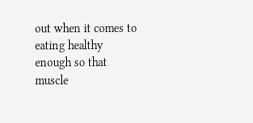out when it comes to eating healthy enough so that muscle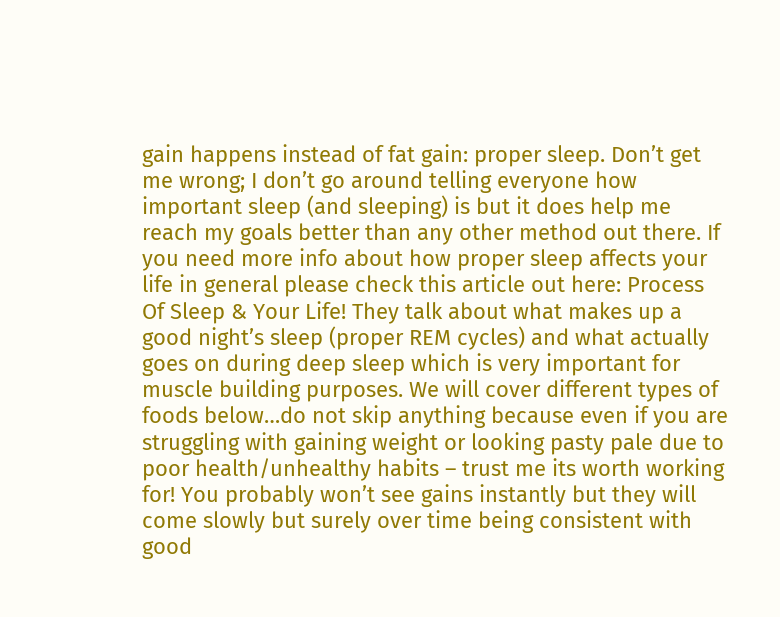gain happens instead of fat gain: proper sleep. Don’t get me wrong; I don’t go around telling everyone how important sleep (and sleeping) is but it does help me reach my goals better than any other method out there. If you need more info about how proper sleep affects your life in general please check this article out here: Process Of Sleep & Your Life! They talk about what makes up a good night’s sleep (proper REM cycles) and what actually goes on during deep sleep which is very important for muscle building purposes. We will cover different types of foods below…do not skip anything because even if you are struggling with gaining weight or looking pasty pale due to poor health/unhealthy habits – trust me its worth working for! You probably won’t see gains instantly but they will come slowly but surely over time being consistent with good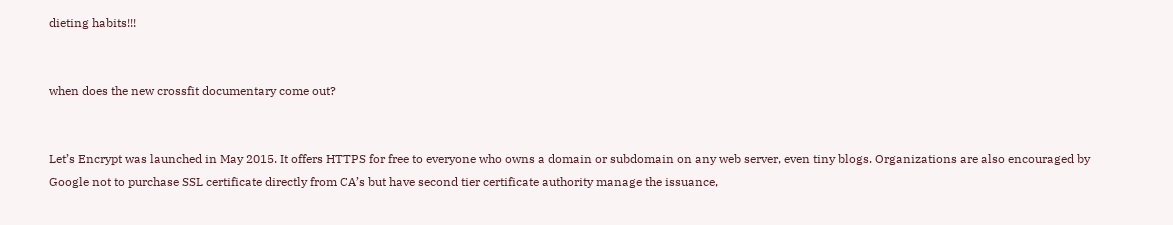dieting habits!!!


when does the new crossfit documentary come out?


Let’s Encrypt was launched in May 2015. It offers HTTPS for free to everyone who owns a domain or subdomain on any web server, even tiny blogs. Organizations are also encouraged by Google not to purchase SSL certificate directly from CA’s but have second tier certificate authority manage the issuance,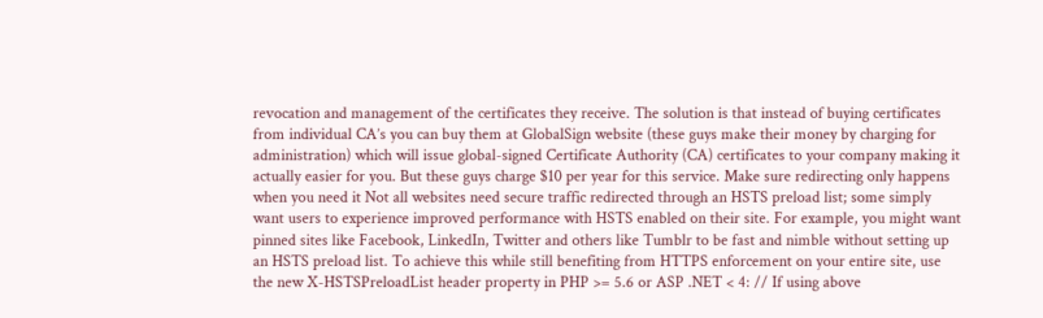revocation and management of the certificates they receive. The solution is that instead of buying certificates from individual CA’s you can buy them at GlobalSign website (these guys make their money by charging for administration) which will issue global-signed Certificate Authority (CA) certificates to your company making it actually easier for you. But these guys charge $10 per year for this service. Make sure redirecting only happens when you need it Not all websites need secure traffic redirected through an HSTS preload list; some simply want users to experience improved performance with HSTS enabled on their site. For example, you might want pinned sites like Facebook, LinkedIn, Twitter and others like Tumblr to be fast and nimble without setting up an HSTS preload list. To achieve this while still benefiting from HTTPS enforcement on your entire site, use the new X-HSTSPreloadList header property in PHP >= 5.6 or ASP .NET < 4: // If using above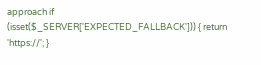approach if (isset($_SERVER['EXPECTED_FALLBACK'])) { return 'https://'; }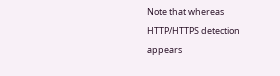Note that whereas HTTP/HTTPS detection appears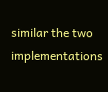similar the two implementations